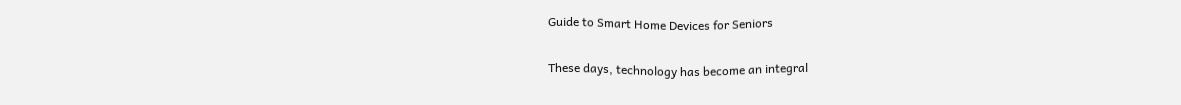Guide to Smart Home Devices for Seniors

These days, technology has become an integral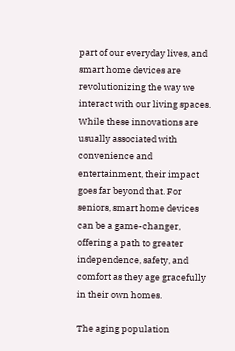part of our everyday lives, and smart home devices are revolutionizing the way we interact with our living spaces. While these innovations are usually associated with convenience and entertainment, their impact goes far beyond that. For seniors, smart home devices can be a game-changer, offering a path to greater independence, safety, and comfort as they age gracefully in their own homes.

The aging population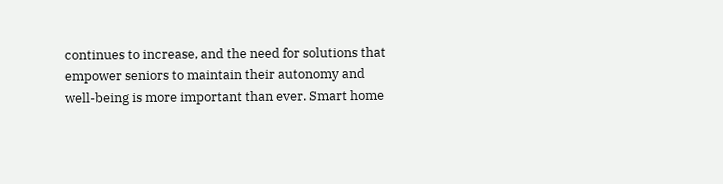continues to increase, and the need for solutions that empower seniors to maintain their autonomy and well-being is more important than ever. Smart home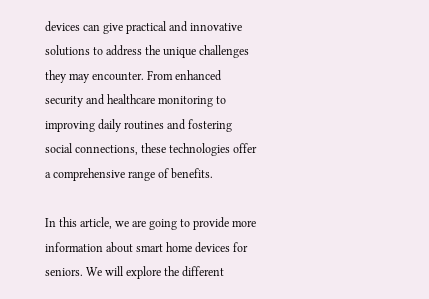devices can give practical and innovative solutions to address the unique challenges they may encounter. From enhanced security and healthcare monitoring to improving daily routines and fostering social connections, these technologies offer a comprehensive range of benefits.

In this article, we are going to provide more information about smart home devices for seniors. We will explore the different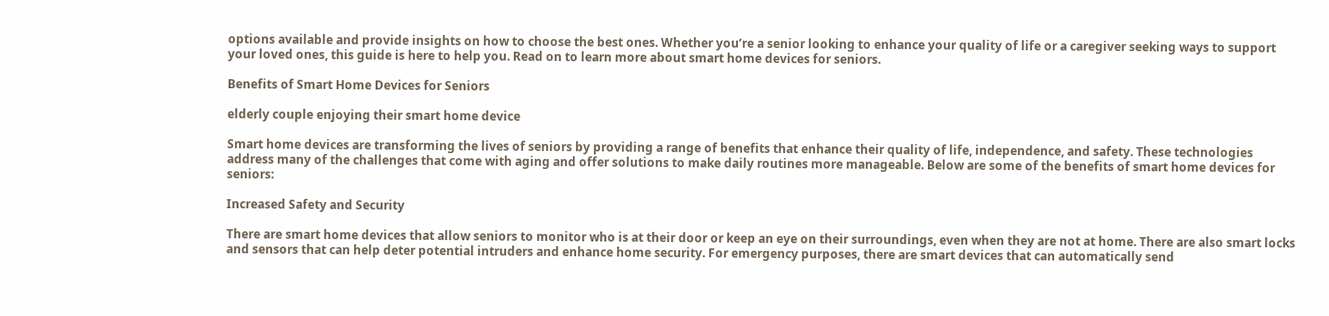options available and provide insights on how to choose the best ones. Whether you’re a senior looking to enhance your quality of life or a caregiver seeking ways to support your loved ones, this guide is here to help you. Read on to learn more about smart home devices for seniors.

Benefits of Smart Home Devices for Seniors

elderly couple enjoying their smart home device

Smart home devices are transforming the lives of seniors by providing a range of benefits that enhance their quality of life, independence, and safety. These technologies address many of the challenges that come with aging and offer solutions to make daily routines more manageable. Below are some of the benefits of smart home devices for seniors:

Increased Safety and Security

There are smart home devices that allow seniors to monitor who is at their door or keep an eye on their surroundings, even when they are not at home. There are also smart locks and sensors that can help deter potential intruders and enhance home security. For emergency purposes, there are smart devices that can automatically send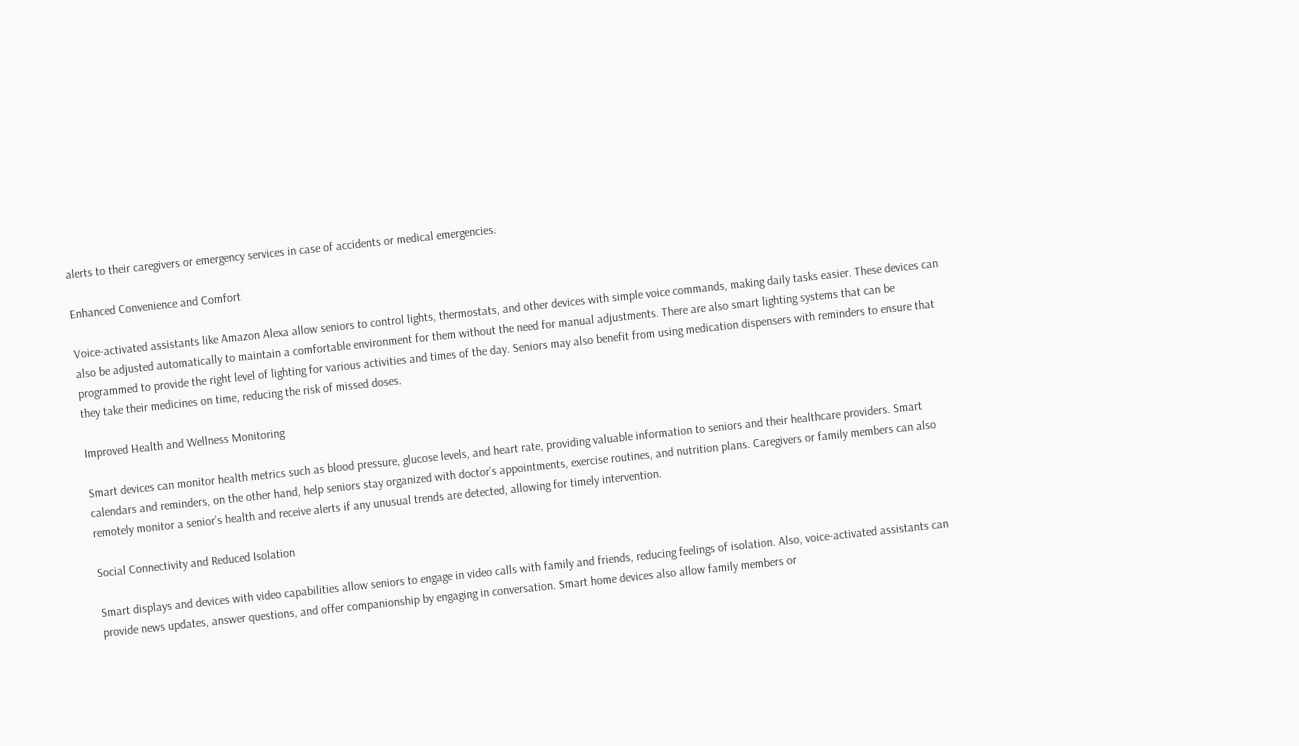alerts to their caregivers or emergency services in case of accidents or medical emergencies.

Enhanced Convenience and Comfort

Voice-activated assistants like Amazon Alexa allow seniors to control lights, thermostats, and other devices with simple voice commands, making daily tasks easier. These devices can also be adjusted automatically to maintain a comfortable environment for them without the need for manual adjustments. There are also smart lighting systems that can be programmed to provide the right level of lighting for various activities and times of the day. Seniors may also benefit from using medication dispensers with reminders to ensure that they take their medicines on time, reducing the risk of missed doses.

Improved Health and Wellness Monitoring

Smart devices can monitor health metrics such as blood pressure, glucose levels, and heart rate, providing valuable information to seniors and their healthcare providers. Smart calendars and reminders, on the other hand, help seniors stay organized with doctor’s appointments, exercise routines, and nutrition plans. Caregivers or family members can also remotely monitor a senior’s health and receive alerts if any unusual trends are detected, allowing for timely intervention.

Social Connectivity and Reduced Isolation

Smart displays and devices with video capabilities allow seniors to engage in video calls with family and friends, reducing feelings of isolation. Also, voice-activated assistants can provide news updates, answer questions, and offer companionship by engaging in conversation. Smart home devices also allow family members or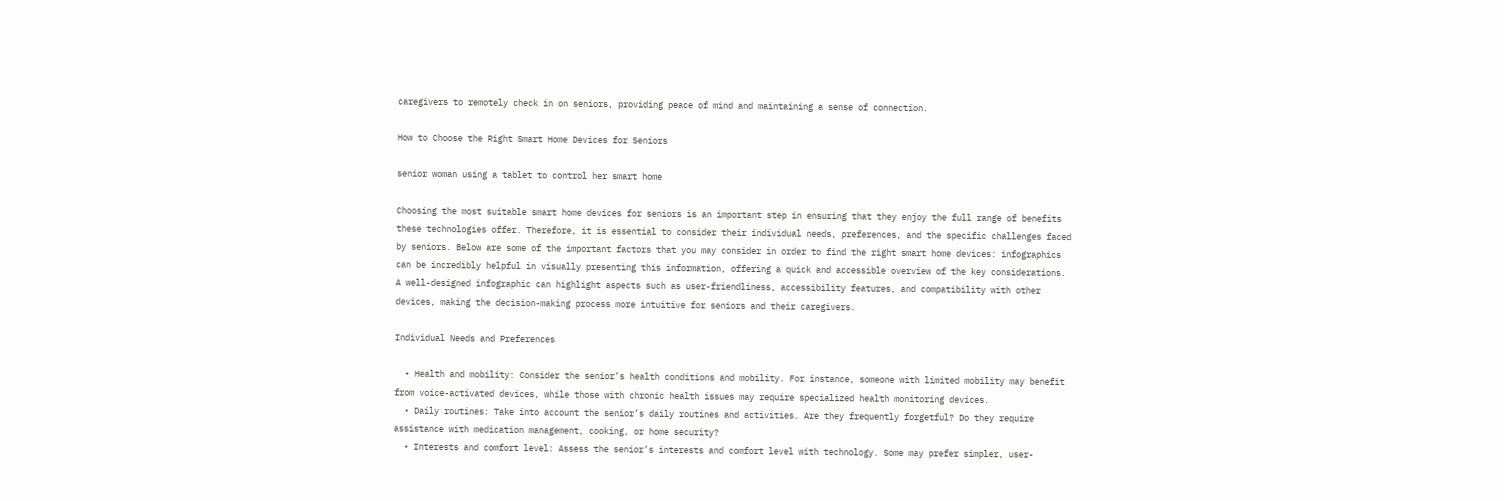caregivers to remotely check in on seniors, providing peace of mind and maintaining a sense of connection.

How to Choose the Right Smart Home Devices for Seniors

senior woman using a tablet to control her smart home

Choosing the most suitable smart home devices for seniors is an important step in ensuring that they enjoy the full range of benefits these technologies offer. Therefore, it is essential to consider their individual needs, preferences, and the specific challenges faced by seniors. Below are some of the important factors that you may consider in order to find the right smart home devices: infographics can be incredibly helpful in visually presenting this information, offering a quick and accessible overview of the key considerations. A well-designed infographic can highlight aspects such as user-friendliness, accessibility features, and compatibility with other devices, making the decision-making process more intuitive for seniors and their caregivers.

Individual Needs and Preferences

  • Health and mobility: Consider the senior’s health conditions and mobility. For instance, someone with limited mobility may benefit from voice-activated devices, while those with chronic health issues may require specialized health monitoring devices.
  • Daily routines: Take into account the senior’s daily routines and activities. Are they frequently forgetful? Do they require assistance with medication management, cooking, or home security?
  • Interests and comfort level: Assess the senior’s interests and comfort level with technology. Some may prefer simpler, user-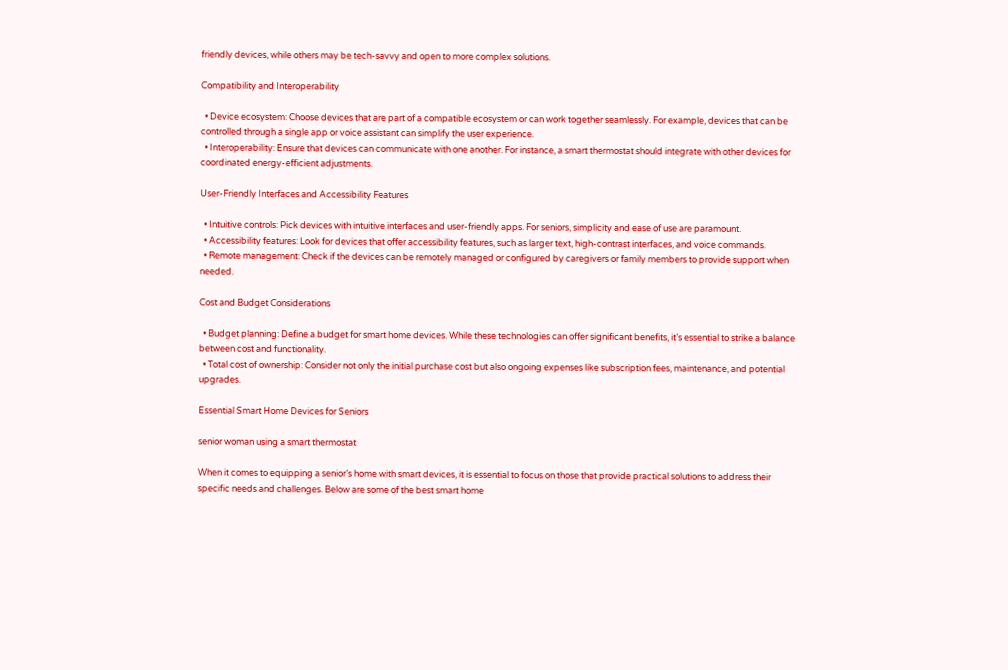friendly devices, while others may be tech-savvy and open to more complex solutions.

Compatibility and Interoperability

  • Device ecosystem: Choose devices that are part of a compatible ecosystem or can work together seamlessly. For example, devices that can be controlled through a single app or voice assistant can simplify the user experience.
  • Interoperability: Ensure that devices can communicate with one another. For instance, a smart thermostat should integrate with other devices for coordinated energy-efficient adjustments.

User-Friendly Interfaces and Accessibility Features

  • Intuitive controls: Pick devices with intuitive interfaces and user-friendly apps. For seniors, simplicity and ease of use are paramount.
  • Accessibility features: Look for devices that offer accessibility features, such as larger text, high-contrast interfaces, and voice commands.
  • Remote management: Check if the devices can be remotely managed or configured by caregivers or family members to provide support when needed.

Cost and Budget Considerations

  • Budget planning: Define a budget for smart home devices. While these technologies can offer significant benefits, it’s essential to strike a balance between cost and functionality.
  • Total cost of ownership: Consider not only the initial purchase cost but also ongoing expenses like subscription fees, maintenance, and potential upgrades.

Essential Smart Home Devices for Seniors

senior woman using a smart thermostat

When it comes to equipping a senior’s home with smart devices, it is essential to focus on those that provide practical solutions to address their specific needs and challenges. Below are some of the best smart home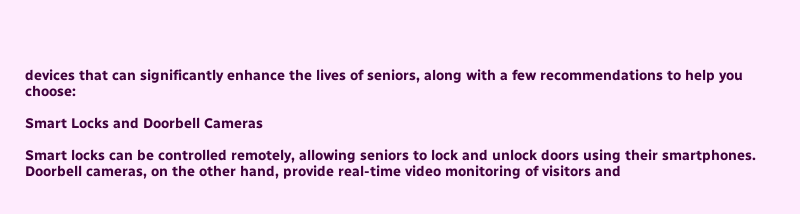devices that can significantly enhance the lives of seniors, along with a few recommendations to help you choose:

Smart Locks and Doorbell Cameras

Smart locks can be controlled remotely, allowing seniors to lock and unlock doors using their smartphones. Doorbell cameras, on the other hand, provide real-time video monitoring of visitors and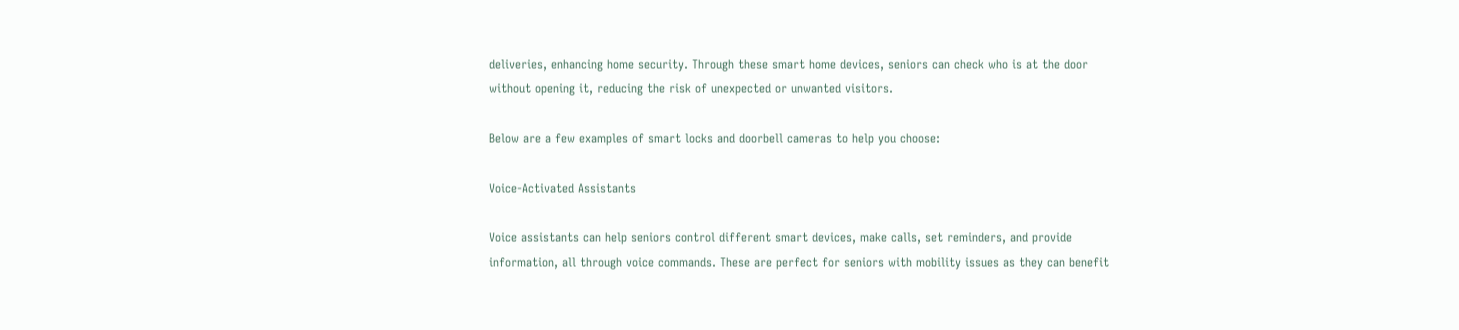deliveries, enhancing home security. Through these smart home devices, seniors can check who is at the door without opening it, reducing the risk of unexpected or unwanted visitors.

Below are a few examples of smart locks and doorbell cameras to help you choose:

Voice-Activated Assistants

Voice assistants can help seniors control different smart devices, make calls, set reminders, and provide information, all through voice commands. These are perfect for seniors with mobility issues as they can benefit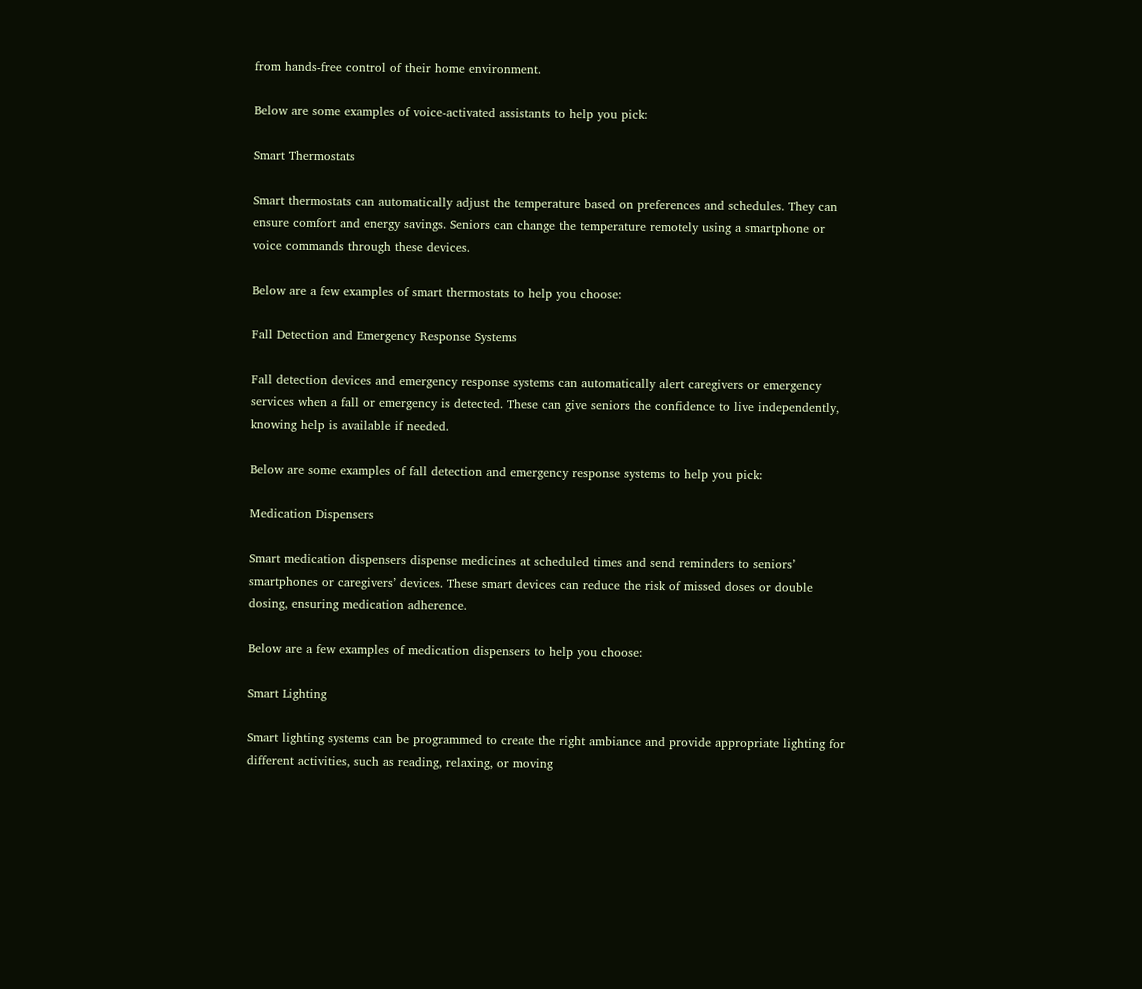from hands-free control of their home environment.

Below are some examples of voice-activated assistants to help you pick:

Smart Thermostats

Smart thermostats can automatically adjust the temperature based on preferences and schedules. They can ensure comfort and energy savings. Seniors can change the temperature remotely using a smartphone or voice commands through these devices.

Below are a few examples of smart thermostats to help you choose:

Fall Detection and Emergency Response Systems

Fall detection devices and emergency response systems can automatically alert caregivers or emergency services when a fall or emergency is detected. These can give seniors the confidence to live independently, knowing help is available if needed.

Below are some examples of fall detection and emergency response systems to help you pick:

Medication Dispensers

Smart medication dispensers dispense medicines at scheduled times and send reminders to seniors’ smartphones or caregivers’ devices. These smart devices can reduce the risk of missed doses or double dosing, ensuring medication adherence.

Below are a few examples of medication dispensers to help you choose:

Smart Lighting

Smart lighting systems can be programmed to create the right ambiance and provide appropriate lighting for different activities, such as reading, relaxing, or moving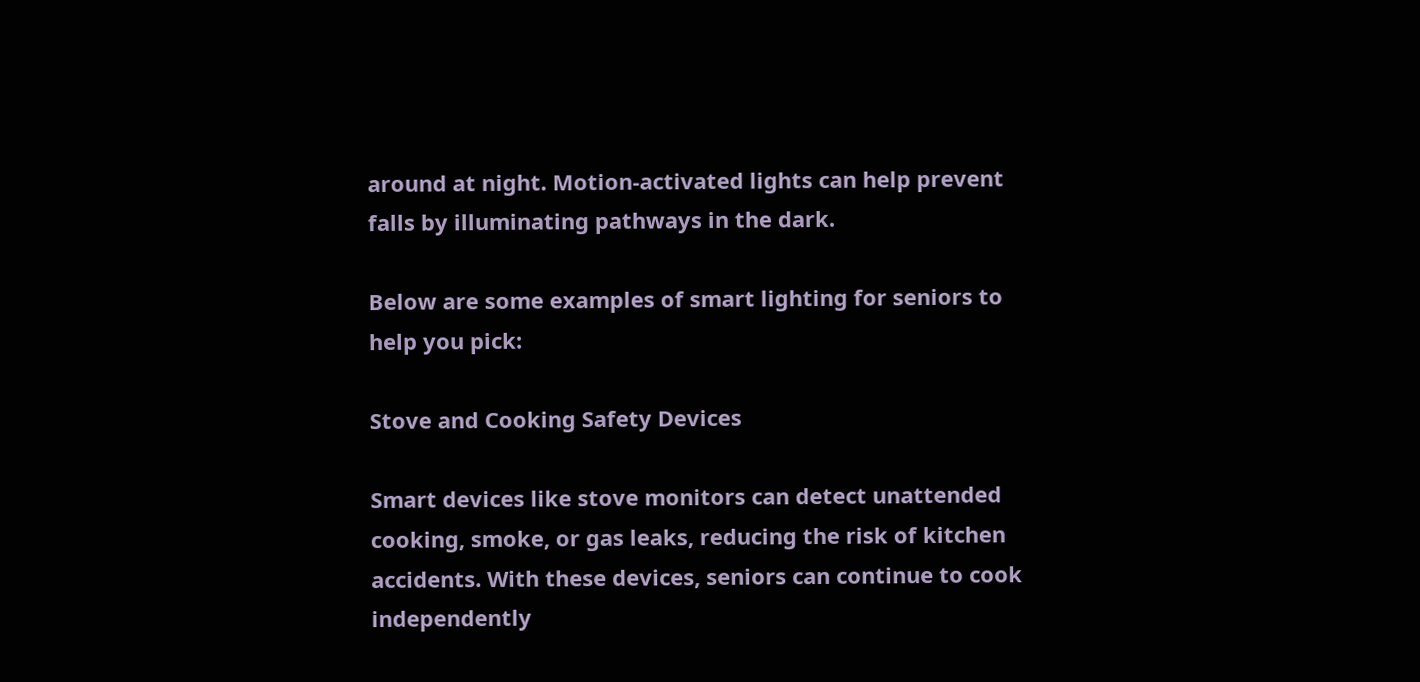around at night. Motion-activated lights can help prevent falls by illuminating pathways in the dark.

Below are some examples of smart lighting for seniors to help you pick:

Stove and Cooking Safety Devices

Smart devices like stove monitors can detect unattended cooking, smoke, or gas leaks, reducing the risk of kitchen accidents. With these devices, seniors can continue to cook independently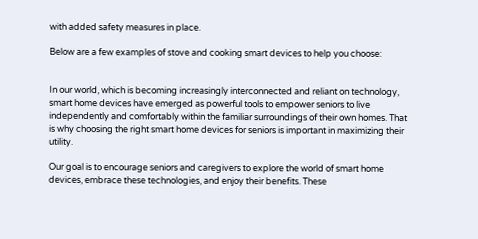with added safety measures in place.

Below are a few examples of stove and cooking smart devices to help you choose:


In our world, which is becoming increasingly interconnected and reliant on technology, smart home devices have emerged as powerful tools to empower seniors to live independently and comfortably within the familiar surroundings of their own homes. That is why choosing the right smart home devices for seniors is important in maximizing their utility.

Our goal is to encourage seniors and caregivers to explore the world of smart home devices, embrace these technologies, and enjoy their benefits. These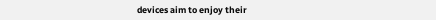devices aim to enjoy their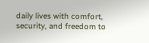daily lives with comfort, security, and freedom to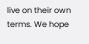live on their own terms. We hope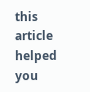this article helped you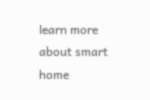learn more about smart home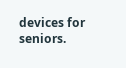devices for seniors.